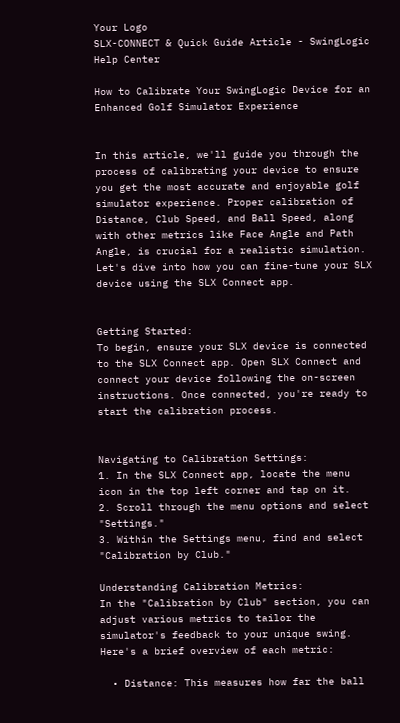Your Logo
SLX-CONNECT & Quick Guide Article - SwingLogic Help Center

How to Calibrate Your SwingLogic Device for an Enhanced Golf Simulator Experience


In this article, we'll guide you through the process of calibrating your device to ensure you get the most accurate and enjoyable golf simulator experience. Proper calibration of Distance, Club Speed, and Ball Speed, along with other metrics like Face Angle and Path Angle, is crucial for a realistic simulation. Let's dive into how you can fine-tune your SLX device using the SLX Connect app.


Getting Started:
To begin, ensure your SLX device is connected to the SLX Connect app. Open SLX Connect and connect your device following the on-screen instructions. Once connected, you're ready to start the calibration process.


Navigating to Calibration Settings:
1. In the SLX Connect app, locate the menu icon in the top left corner and tap on it.
2. Scroll through the menu options and select "Settings."
3. Within the Settings menu, find and select "Calibration by Club."

Understanding Calibration Metrics:
In the "Calibration by Club" section, you can adjust various metrics to tailor the simulator's feedback to your unique swing. Here's a brief overview of each metric:

  • Distance: This measures how far the ball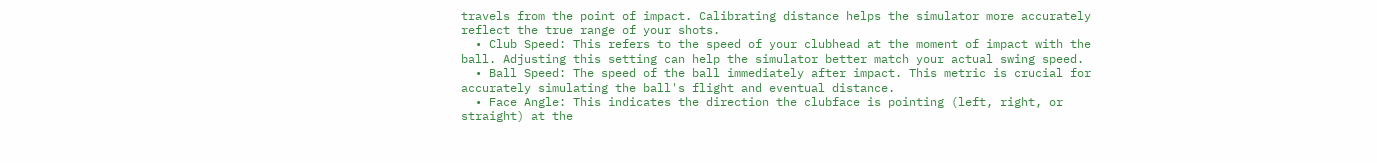travels from the point of impact. Calibrating distance helps the simulator more accurately reflect the true range of your shots.
  • Club Speed: This refers to the speed of your clubhead at the moment of impact with the ball. Adjusting this setting can help the simulator better match your actual swing speed.
  • Ball Speed: The speed of the ball immediately after impact. This metric is crucial for accurately simulating the ball's flight and eventual distance.
  • Face Angle: This indicates the direction the clubface is pointing (left, right, or straight) at the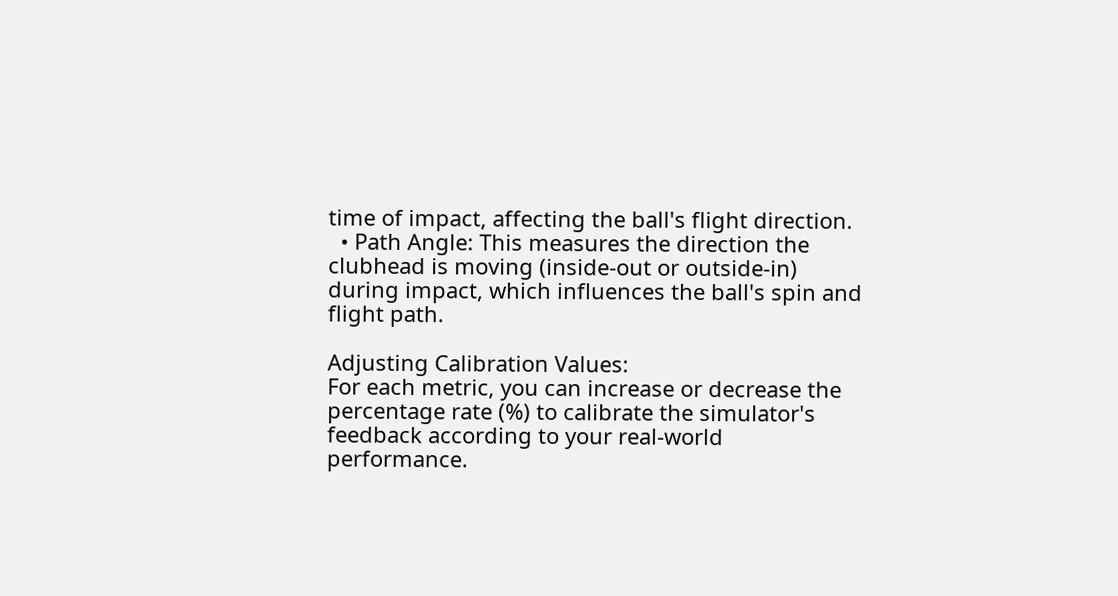time of impact, affecting the ball's flight direction.
  • Path Angle: This measures the direction the clubhead is moving (inside-out or outside-in) during impact, which influences the ball's spin and flight path.

Adjusting Calibration Values:
For each metric, you can increase or decrease the percentage rate (%) to calibrate the simulator's feedback according to your real-world performance.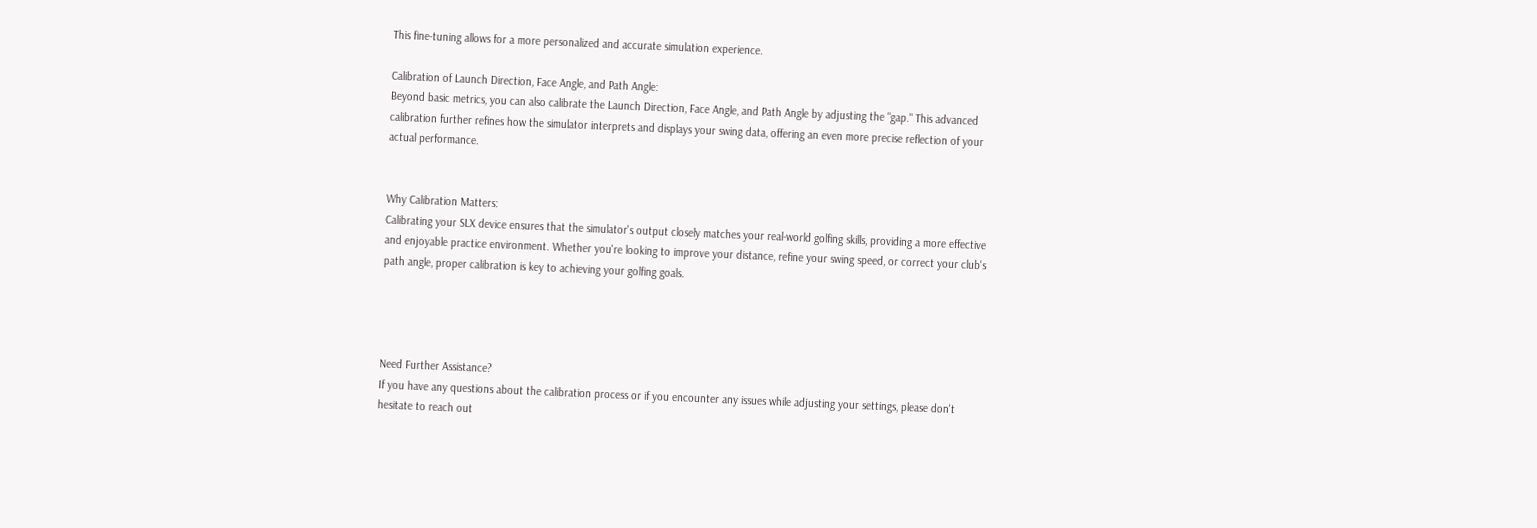This fine-tuning allows for a more personalized and accurate simulation experience.

Calibration of Launch Direction, Face Angle, and Path Angle:
Beyond basic metrics, you can also calibrate the Launch Direction, Face Angle, and Path Angle by adjusting the "gap." This advanced calibration further refines how the simulator interprets and displays your swing data, offering an even more precise reflection of your actual performance.


Why Calibration Matters:
Calibrating your SLX device ensures that the simulator's output closely matches your real-world golfing skills, providing a more effective and enjoyable practice environment. Whether you're looking to improve your distance, refine your swing speed, or correct your club's path angle, proper calibration is key to achieving your golfing goals.




Need Further Assistance?
If you have any questions about the calibration process or if you encounter any issues while adjusting your settings, please don't hesitate to reach out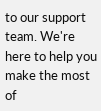to our support team. We're here to help you make the most of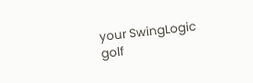your SwingLogic golf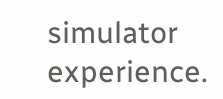simulator experience.